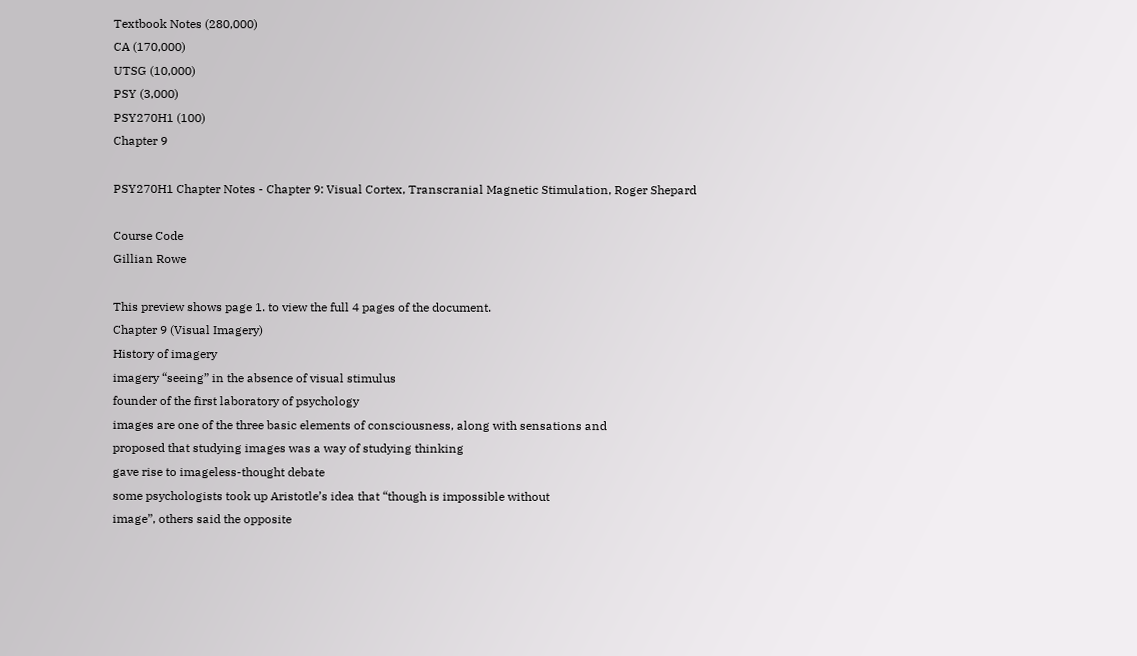Textbook Notes (280,000)
CA (170,000)
UTSG (10,000)
PSY (3,000)
PSY270H1 (100)
Chapter 9

PSY270H1 Chapter Notes - Chapter 9: Visual Cortex, Transcranial Magnetic Stimulation, Roger Shepard

Course Code
Gillian Rowe

This preview shows page 1. to view the full 4 pages of the document.
Chapter 9 (Visual Imagery)
History of imagery
imagery “seeing” in the absence of visual stimulus
founder of the first laboratory of psychology
images are one of the three basic elements of consciousness, along with sensations and
proposed that studying images was a way of studying thinking
gave rise to imageless-thought debate
some psychologists took up Aristotle’s idea that “though is impossible without
image”, others said the opposite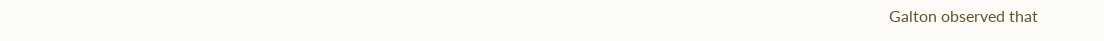Galton observed that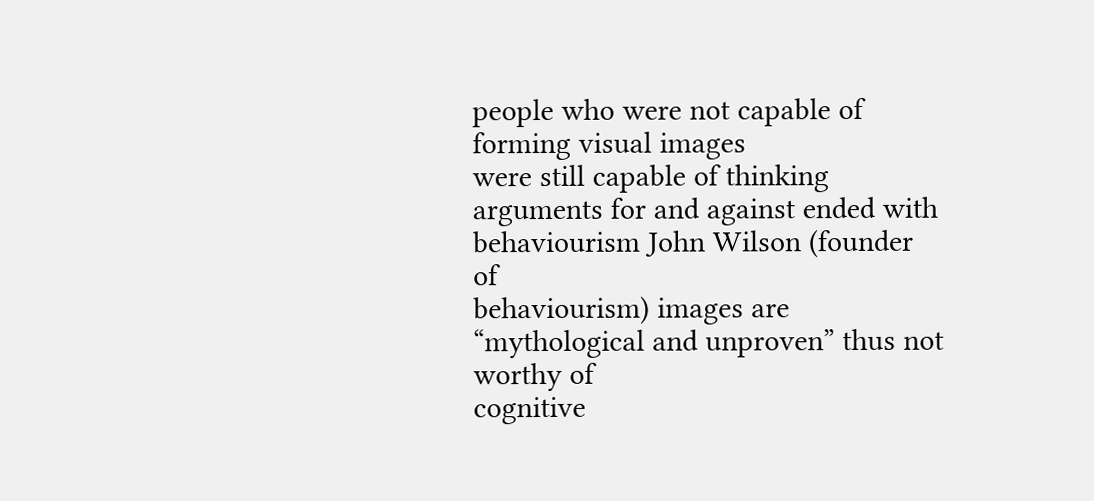people who were not capable of forming visual images
were still capable of thinking
arguments for and against ended with behaviourism John Wilson (founder of
behaviourism) images are “mythological and unproven” thus not worthy of
cognitive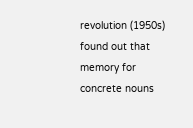revolution (1950s)
found out that memory for concrete nouns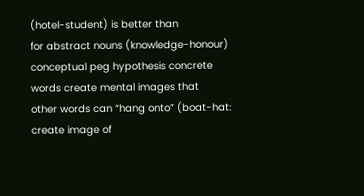(hotel-student) is better than
for abstract nouns (knowledge-honour)
conceptual peg hypothesis concrete words create mental images that
other words can “hang onto” (boat-hat: create image of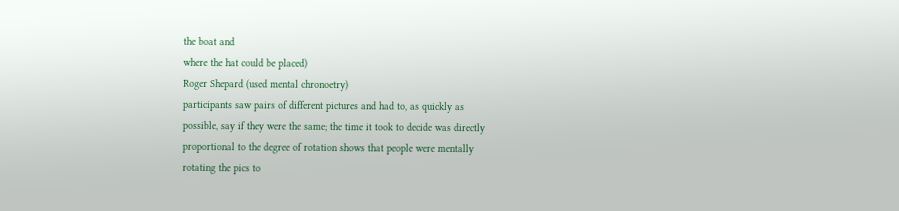the boat and
where the hat could be placed)
Roger Shepard (used mental chronoetry)
participants saw pairs of different pictures and had to, as quickly as
possible, say if they were the same; the time it took to decide was directly
proportional to the degree of rotation shows that people were mentally
rotating the pics to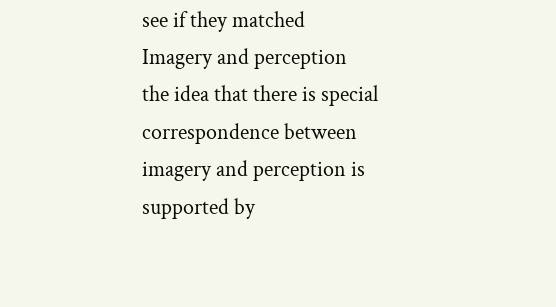see if they matched
Imagery and perception
the idea that there is special correspondence between imagery and perception is
supported by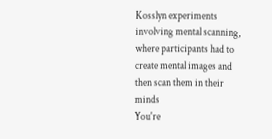Kosslyn experiments involving mental scanning, where participants had to
create mental images and then scan them in their minds
You're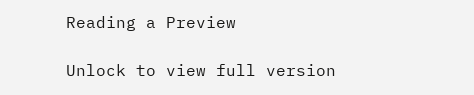Reading a Preview

Unlock to view full version